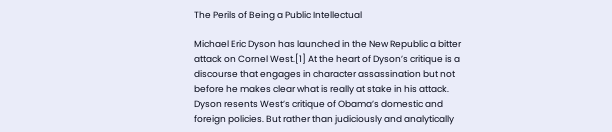The Perils of Being a Public Intellectual

Michael Eric Dyson has launched in the New Republic a bitter attack on Cornel West.[1] At the heart of Dyson’s critique is a discourse that engages in character assassination but not before he makes clear what is really at stake in his attack. Dyson resents West’s critique of Obama’s domestic and foreign policies. But rather than judiciously and analytically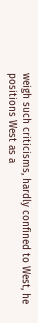weigh such criticisms, hardly confined to West, he positions West as a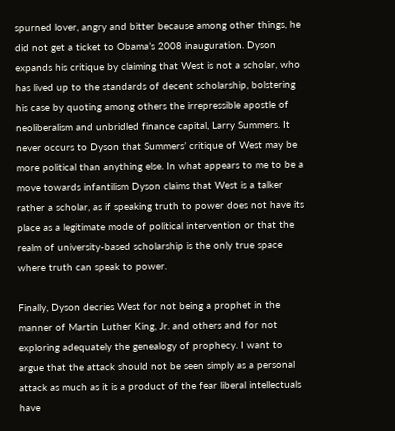spurned lover, angry and bitter because among other things, he did not get a ticket to Obama’s 2008 inauguration. Dyson expands his critique by claiming that West is not a scholar, who has lived up to the standards of decent scholarship, bolstering his case by quoting among others the irrepressible apostle of neoliberalism and unbridled finance capital, Larry Summers. It never occurs to Dyson that Summers’ critique of West may be more political than anything else. In what appears to me to be a move towards infantilism Dyson claims that West is a talker rather a scholar, as if speaking truth to power does not have its place as a legitimate mode of political intervention or that the realm of university-based scholarship is the only true space where truth can speak to power.

Finally, Dyson decries West for not being a prophet in the manner of Martin Luther King, Jr. and others and for not exploring adequately the genealogy of prophecy. I want to argue that the attack should not be seen simply as a personal attack as much as it is a product of the fear liberal intellectuals have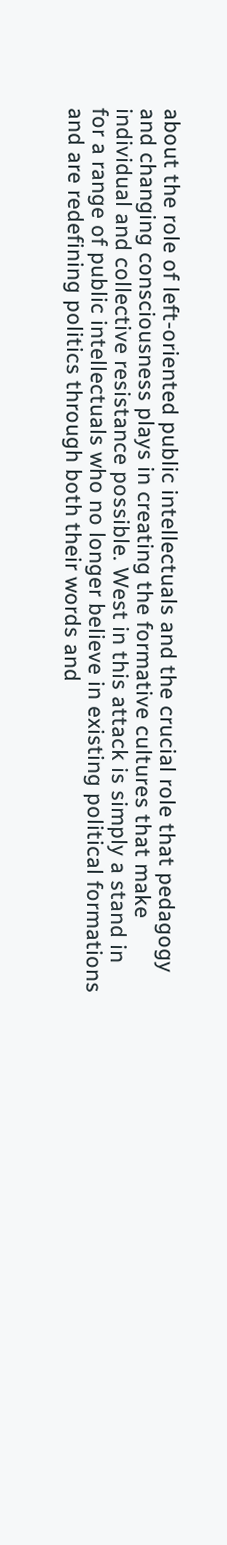about the role of left-oriented public intellectuals and the crucial role that pedagogy and changing consciousness plays in creating the formative cultures that make individual and collective resistance possible. West in this attack is simply a stand in for a range of public intellectuals who no longer believe in existing political formations and are redefining politics through both their words and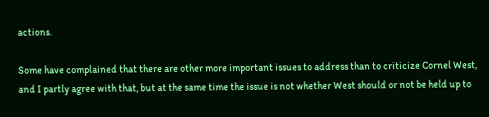actions.

Some have complained that there are other more important issues to address than to criticize Cornel West, and I partly agree with that, but at the same time the issue is not whether West should or not be held up to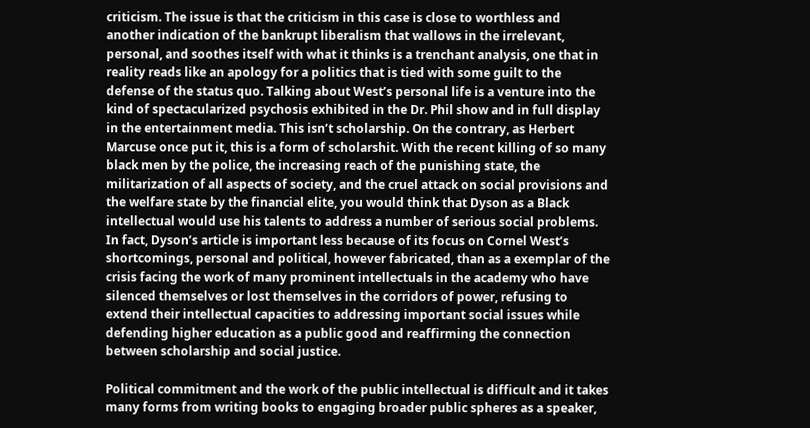criticism. The issue is that the criticism in this case is close to worthless and another indication of the bankrupt liberalism that wallows in the irrelevant, personal, and soothes itself with what it thinks is a trenchant analysis, one that in reality reads like an apology for a politics that is tied with some guilt to the defense of the status quo. Talking about West’s personal life is a venture into the kind of spectacularized psychosis exhibited in the Dr. Phil show and in full display in the entertainment media. This isn’t scholarship. On the contrary, as Herbert Marcuse once put it, this is a form of scholarshit. With the recent killing of so many black men by the police, the increasing reach of the punishing state, the militarization of all aspects of society, and the cruel attack on social provisions and the welfare state by the financial elite, you would think that Dyson as a Black intellectual would use his talents to address a number of serious social problems. In fact, Dyson’s article is important less because of its focus on Cornel West’s shortcomings, personal and political, however fabricated, than as a exemplar of the crisis facing the work of many prominent intellectuals in the academy who have silenced themselves or lost themselves in the corridors of power, refusing to extend their intellectual capacities to addressing important social issues while defending higher education as a public good and reaffirming the connection between scholarship and social justice.

Political commitment and the work of the public intellectual is difficult and it takes many forms from writing books to engaging broader public spheres as a speaker,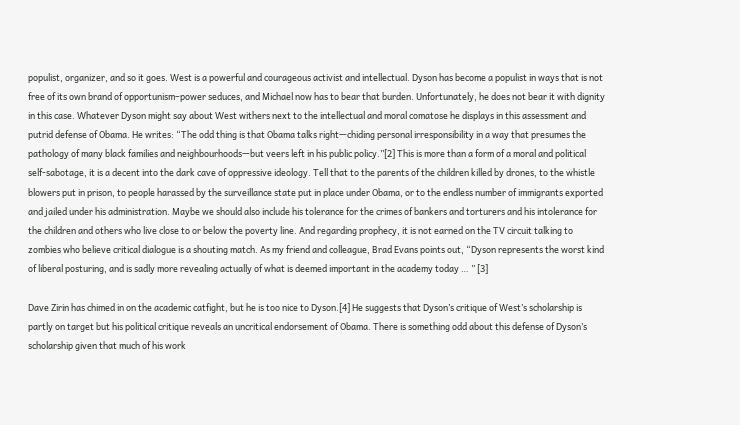populist, organizer, and so it goes. West is a powerful and courageous activist and intellectual. Dyson has become a populist in ways that is not free of its own brand of opportunism–power seduces, and Michael now has to bear that burden. Unfortunately, he does not bear it with dignity in this case. Whatever Dyson might say about West withers next to the intellectual and moral comatose he displays in this assessment and putrid defense of Obama. He writes: “The odd thing is that Obama talks right—chiding personal irresponsibility in a way that presumes the pathology of many black families and neighbourhoods—but veers left in his public policy.”[2] This is more than a form of a moral and political self-sabotage, it is a decent into the dark cave of oppressive ideology. Tell that to the parents of the children killed by drones, to the whistle blowers put in prison, to people harassed by the surveillance state put in place under Obama, or to the endless number of immigrants exported and jailed under his administration. Maybe we should also include his tolerance for the crimes of bankers and torturers and his intolerance for the children and others who live close to or below the poverty line. And regarding prophecy, it is not earned on the TV circuit talking to zombies who believe critical dialogue is a shouting match. As my friend and colleague, Brad Evans points out, “Dyson represents the worst kind of liberal posturing, and is sadly more revealing actually of what is deemed important in the academy today … ” [3]

Dave Zirin has chimed in on the academic catfight, but he is too nice to Dyson.[4] He suggests that Dyson’s critique of West’s scholarship is partly on target but his political critique reveals an uncritical endorsement of Obama. There is something odd about this defense of Dyson’s scholarship given that much of his work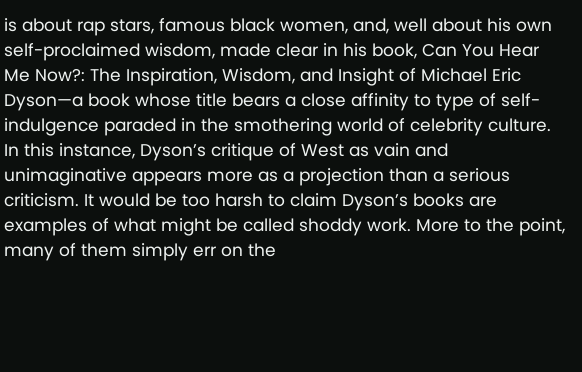is about rap stars, famous black women, and, well about his own self-proclaimed wisdom, made clear in his book, Can You Hear Me Now?: The Inspiration, Wisdom, and Insight of Michael Eric Dyson—a book whose title bears a close affinity to type of self-indulgence paraded in the smothering world of celebrity culture. In this instance, Dyson’s critique of West as vain and unimaginative appears more as a projection than a serious criticism. It would be too harsh to claim Dyson’s books are examples of what might be called shoddy work. More to the point, many of them simply err on the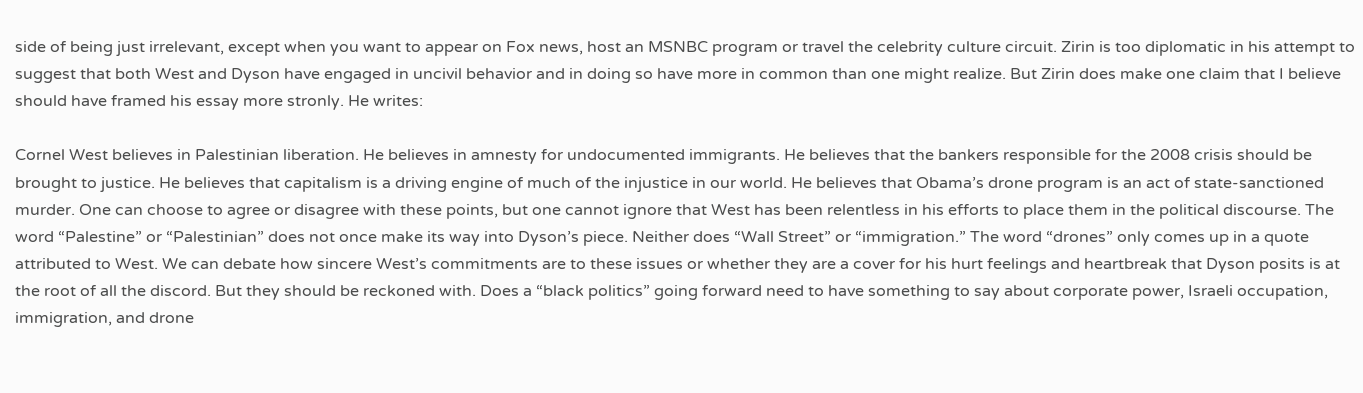side of being just irrelevant, except when you want to appear on Fox news, host an MSNBC program or travel the celebrity culture circuit. Zirin is too diplomatic in his attempt to suggest that both West and Dyson have engaged in uncivil behavior and in doing so have more in common than one might realize. But Zirin does make one claim that I believe should have framed his essay more stronly. He writes:

Cornel West believes in Palestinian liberation. He believes in amnesty for undocumented immigrants. He believes that the bankers responsible for the 2008 crisis should be brought to justice. He believes that capitalism is a driving engine of much of the injustice in our world. He believes that Obama’s drone program is an act of state-sanctioned murder. One can choose to agree or disagree with these points, but one cannot ignore that West has been relentless in his efforts to place them in the political discourse. The word “Palestine” or “Palestinian” does not once make its way into Dyson’s piece. Neither does “Wall Street” or “immigration.” The word “drones” only comes up in a quote attributed to West. We can debate how sincere West’s commitments are to these issues or whether they are a cover for his hurt feelings and heartbreak that Dyson posits is at the root of all the discord. But they should be reckoned with. Does a “black politics” going forward need to have something to say about corporate power, Israeli occupation, immigration, and drone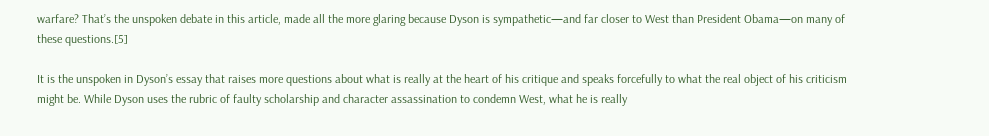warfare? That’s the unspoken debate in this article, made all the more glaring because Dyson is sympathetic—and far closer to West than President Obama—on many of these questions.[5]

It is the unspoken in Dyson’s essay that raises more questions about what is really at the heart of his critique and speaks forcefully to what the real object of his criticism might be. While Dyson uses the rubric of faulty scholarship and character assassination to condemn West, what he is really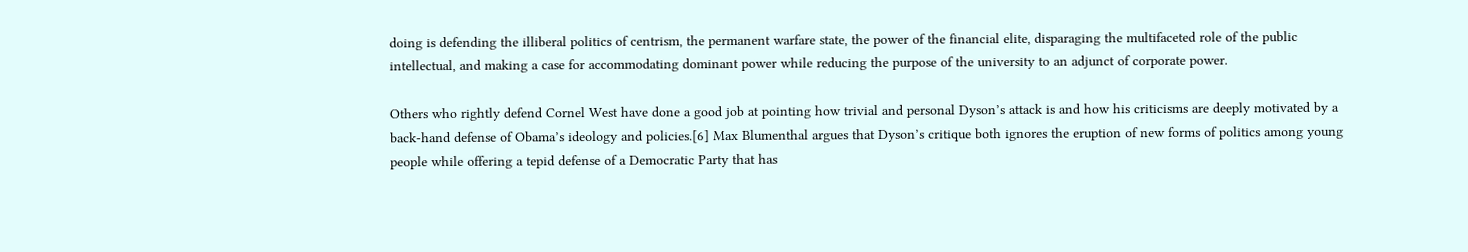doing is defending the illiberal politics of centrism, the permanent warfare state, the power of the financial elite, disparaging the multifaceted role of the public intellectual, and making a case for accommodating dominant power while reducing the purpose of the university to an adjunct of corporate power.

Others who rightly defend Cornel West have done a good job at pointing how trivial and personal Dyson’s attack is and how his criticisms are deeply motivated by a back-hand defense of Obama’s ideology and policies.[6] Max Blumenthal argues that Dyson’s critique both ignores the eruption of new forms of politics among young people while offering a tepid defense of a Democratic Party that has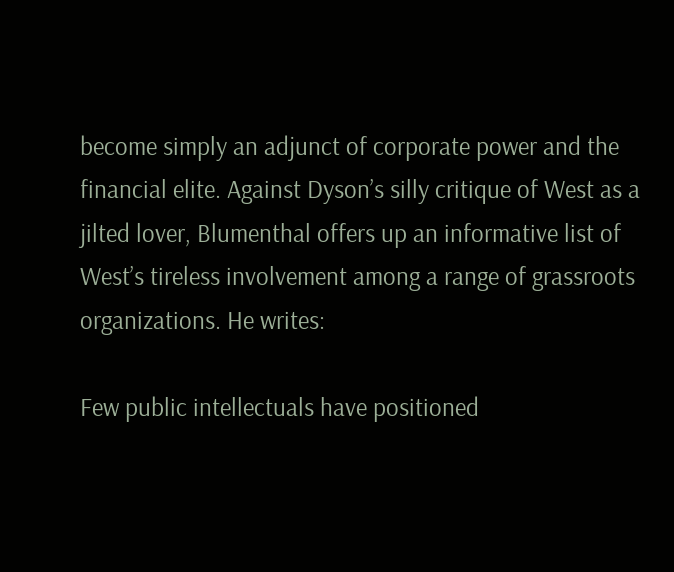become simply an adjunct of corporate power and the financial elite. Against Dyson’s silly critique of West as a jilted lover, Blumenthal offers up an informative list of West’s tireless involvement among a range of grassroots organizations. He writes:

Few public intellectuals have positioned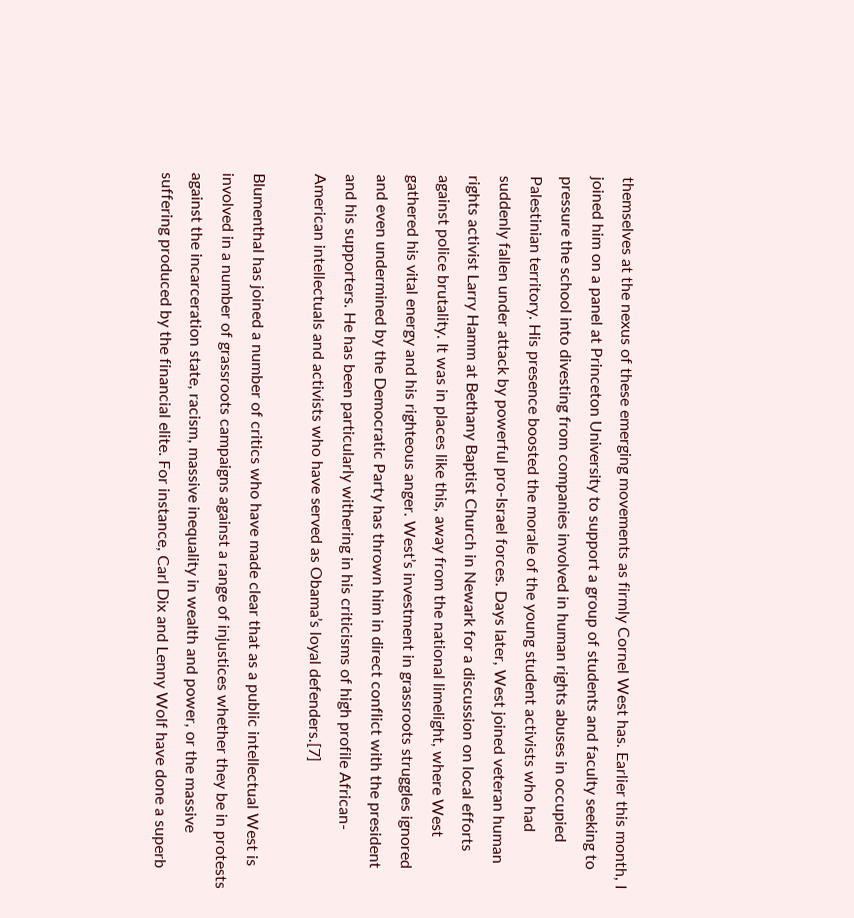themselves at the nexus of these emerging movements as firmly Cornel West has. Earlier this month, I joined him on a panel at Princeton University to support a group of students and faculty seeking to pressure the school into divesting from companies involved in human rights abuses in occupied Palestinian territory. His presence boosted the morale of the young student activists who had suddenly fallen under attack by powerful pro-Israel forces. Days later, West joined veteran human rights activist Larry Hamm at Bethany Baptist Church in Newark for a discussion on local efforts against police brutality. It was in places like this, away from the national limelight, where West gathered his vital energy and his righteous anger. West’s investment in grassroots struggles ignored and even undermined by the Democratic Party has thrown him in direct conflict with the president and his supporters. He has been particularly withering in his criticisms of high profile African-American intellectuals and activists who have served as Obama’s loyal defenders.[7]

Blumenthal has joined a number of critics who have made clear that as a public intellectual West is involved in a number of grassroots campaigns against a range of injustices whether they be in protests against the incarceration state, racism, massive inequality in wealth and power, or the massive suffering produced by the financial elite. For instance, Carl Dix and Lenny Wolf have done a superb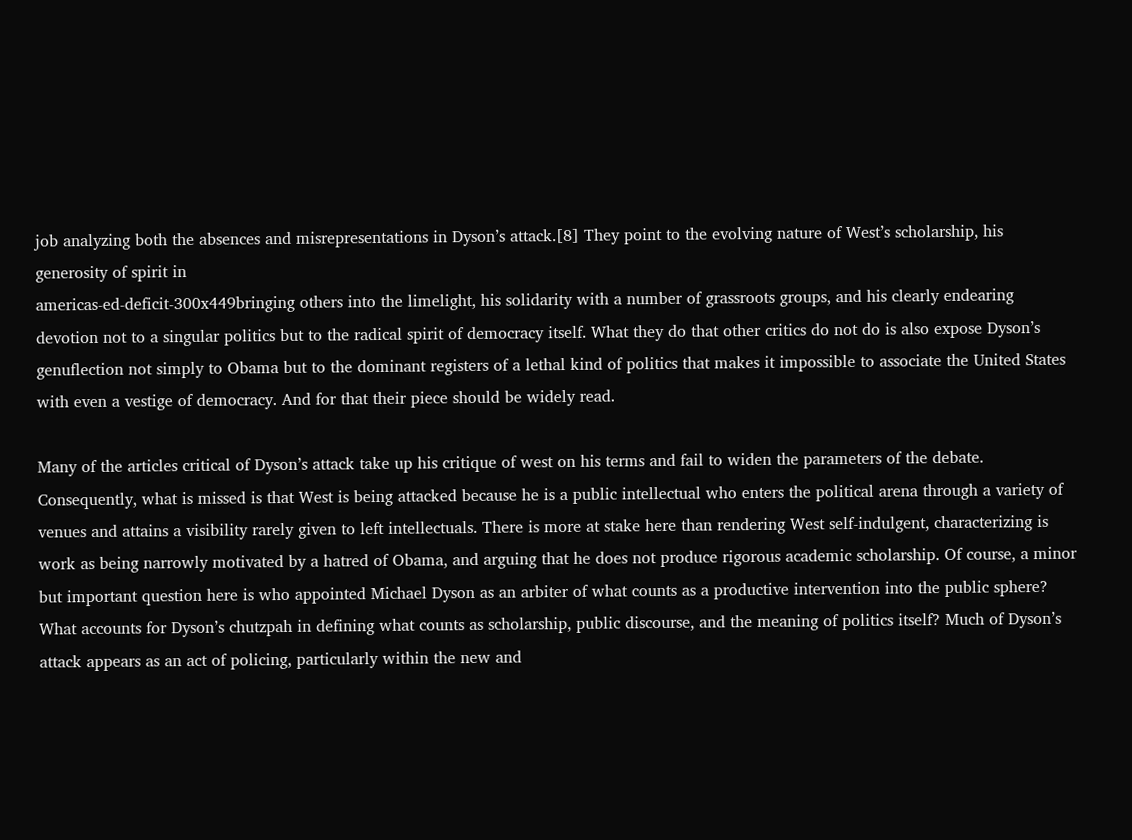job analyzing both the absences and misrepresentations in Dyson’s attack.[8] They point to the evolving nature of West’s scholarship, his generosity of spirit in
americas-ed-deficit-300x449bringing others into the limelight, his solidarity with a number of grassroots groups, and his clearly endearing devotion not to a singular politics but to the radical spirit of democracy itself. What they do that other critics do not do is also expose Dyson’s genuflection not simply to Obama but to the dominant registers of a lethal kind of politics that makes it impossible to associate the United States with even a vestige of democracy. And for that their piece should be widely read.

Many of the articles critical of Dyson’s attack take up his critique of west on his terms and fail to widen the parameters of the debate. Consequently, what is missed is that West is being attacked because he is a public intellectual who enters the political arena through a variety of venues and attains a visibility rarely given to left intellectuals. There is more at stake here than rendering West self-indulgent, characterizing is work as being narrowly motivated by a hatred of Obama, and arguing that he does not produce rigorous academic scholarship. Of course, a minor but important question here is who appointed Michael Dyson as an arbiter of what counts as a productive intervention into the public sphere? What accounts for Dyson’s chutzpah in defining what counts as scholarship, public discourse, and the meaning of politics itself? Much of Dyson’s attack appears as an act of policing, particularly within the new and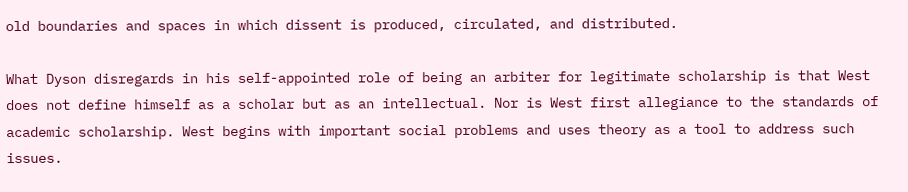old boundaries and spaces in which dissent is produced, circulated, and distributed.

What Dyson disregards in his self-appointed role of being an arbiter for legitimate scholarship is that West does not define himself as a scholar but as an intellectual. Nor is West first allegiance to the standards of academic scholarship. West begins with important social problems and uses theory as a tool to address such issues.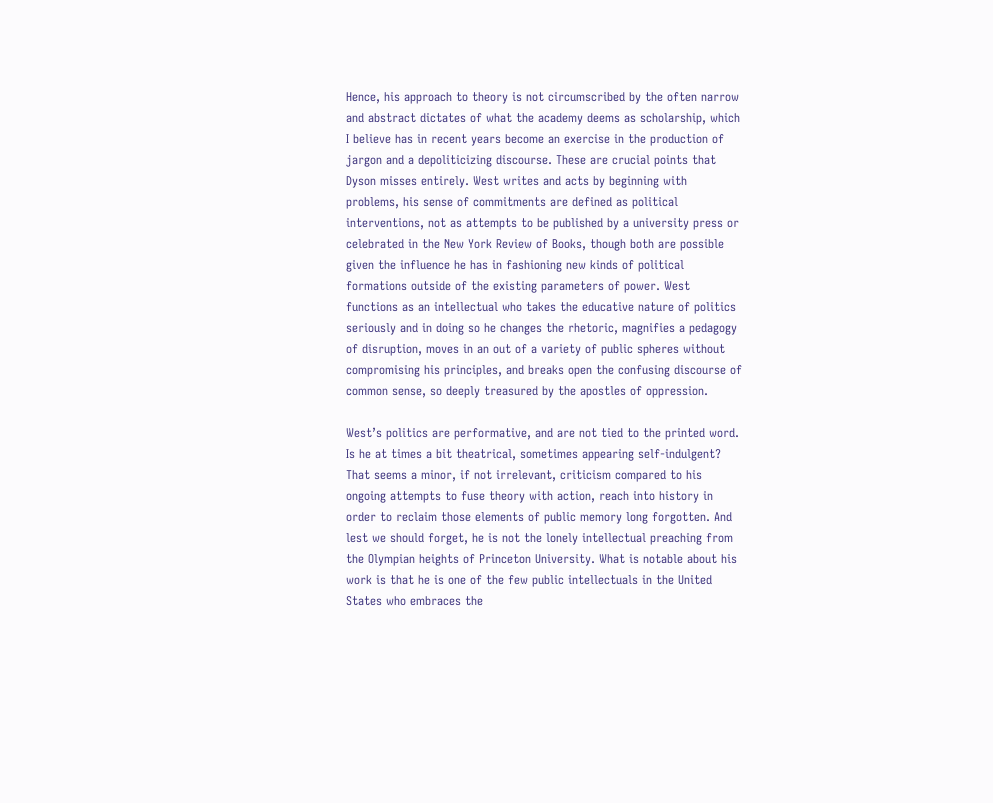Hence, his approach to theory is not circumscribed by the often narrow and abstract dictates of what the academy deems as scholarship, which I believe has in recent years become an exercise in the production of jargon and a depoliticizing discourse. These are crucial points that Dyson misses entirely. West writes and acts by beginning with problems, his sense of commitments are defined as political interventions, not as attempts to be published by a university press or celebrated in the New York Review of Books, though both are possible given the influence he has in fashioning new kinds of political formations outside of the existing parameters of power. West functions as an intellectual who takes the educative nature of politics seriously and in doing so he changes the rhetoric, magnifies a pedagogy of disruption, moves in an out of a variety of public spheres without compromising his principles, and breaks open the confusing discourse of common sense, so deeply treasured by the apostles of oppression.

West’s politics are performative, and are not tied to the printed word. Is he at times a bit theatrical, sometimes appearing self-indulgent? That seems a minor, if not irrelevant, criticism compared to his ongoing attempts to fuse theory with action, reach into history in order to reclaim those elements of public memory long forgotten. And lest we should forget, he is not the lonely intellectual preaching from the Olympian heights of Princeton University. What is notable about his work is that he is one of the few public intellectuals in the United States who embraces the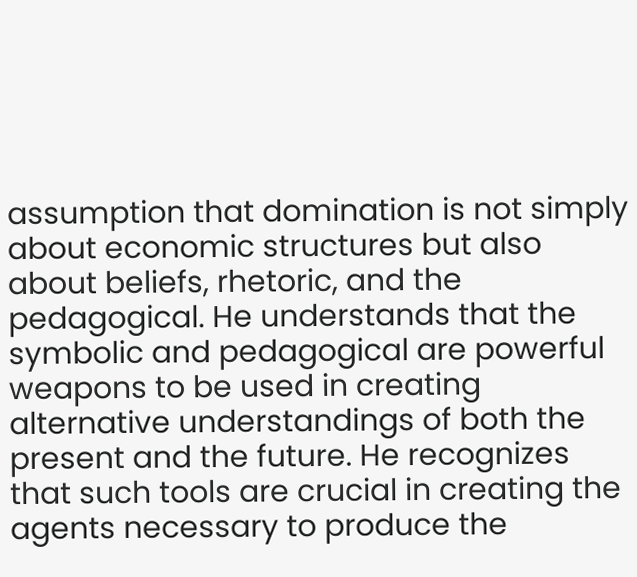assumption that domination is not simply about economic structures but also about beliefs, rhetoric, and the pedagogical. He understands that the symbolic and pedagogical are powerful weapons to be used in creating alternative understandings of both the present and the future. He recognizes that such tools are crucial in creating the agents necessary to produce the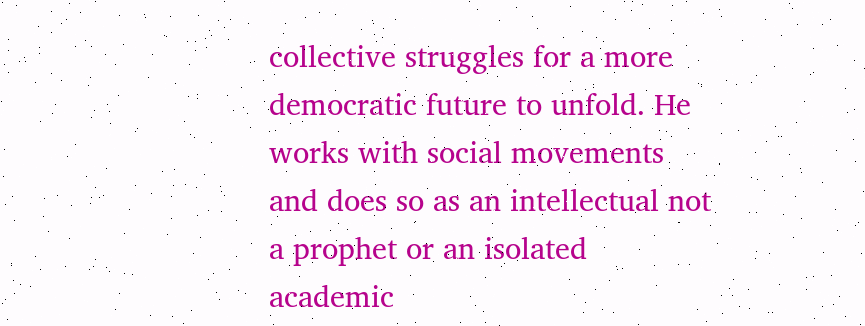collective struggles for a more democratic future to unfold. He works with social movements and does so as an intellectual not a prophet or an isolated academic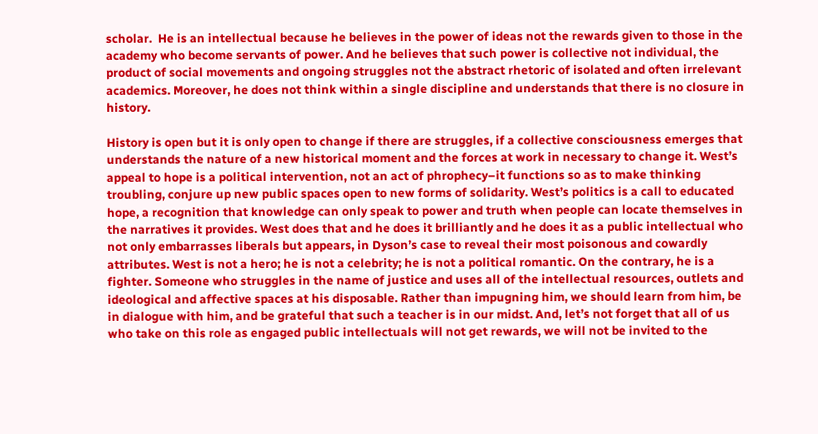scholar.  He is an intellectual because he believes in the power of ideas not the rewards given to those in the academy who become servants of power. And he believes that such power is collective not individual, the product of social movements and ongoing struggles not the abstract rhetoric of isolated and often irrelevant academics. Moreover, he does not think within a single discipline and understands that there is no closure in history.

History is open but it is only open to change if there are struggles, if a collective consciousness emerges that understands the nature of a new historical moment and the forces at work in necessary to change it. West’s appeal to hope is a political intervention, not an act of phrophecy–it functions so as to make thinking troubling, conjure up new public spaces open to new forms of solidarity. West’s politics is a call to educated hope, a recognition that knowledge can only speak to power and truth when people can locate themselves in the narratives it provides. West does that and he does it brilliantly and he does it as a public intellectual who not only embarrasses liberals but appears, in Dyson’s case to reveal their most poisonous and cowardly attributes. West is not a hero; he is not a celebrity; he is not a political romantic. On the contrary, he is a fighter. Someone who struggles in the name of justice and uses all of the intellectual resources, outlets and ideological and affective spaces at his disposable. Rather than impugning him, we should learn from him, be in dialogue with him, and be grateful that such a teacher is in our midst. And, let’s not forget that all of us who take on this role as engaged public intellectuals will not get rewards, we will not be invited to the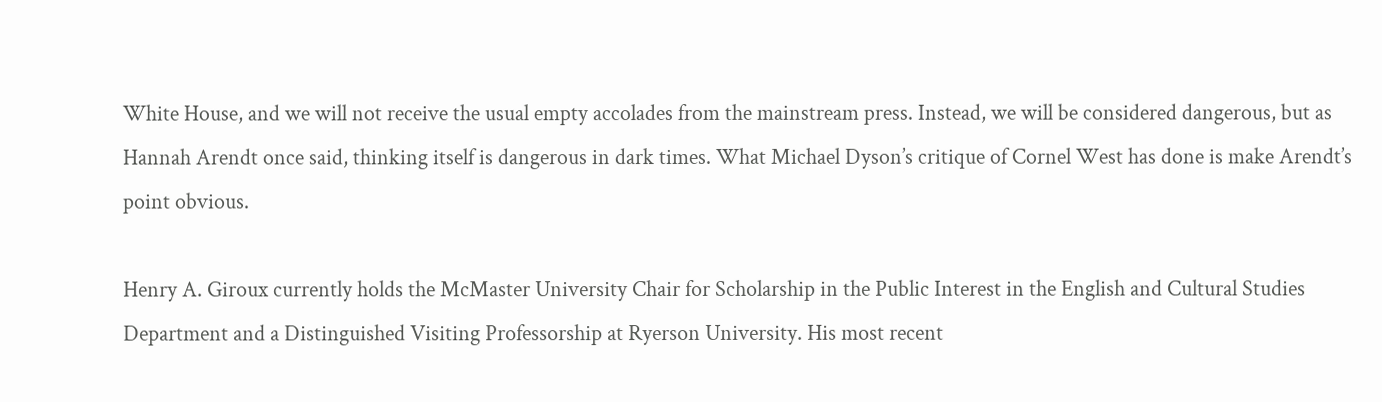White House, and we will not receive the usual empty accolades from the mainstream press. Instead, we will be considered dangerous, but as Hannah Arendt once said, thinking itself is dangerous in dark times. What Michael Dyson’s critique of Cornel West has done is make Arendt’s point obvious.

Henry A. Giroux currently holds the McMaster University Chair for Scholarship in the Public Interest in the English and Cultural Studies Department and a Distinguished Visiting Professorship at Ryerson University. His most recent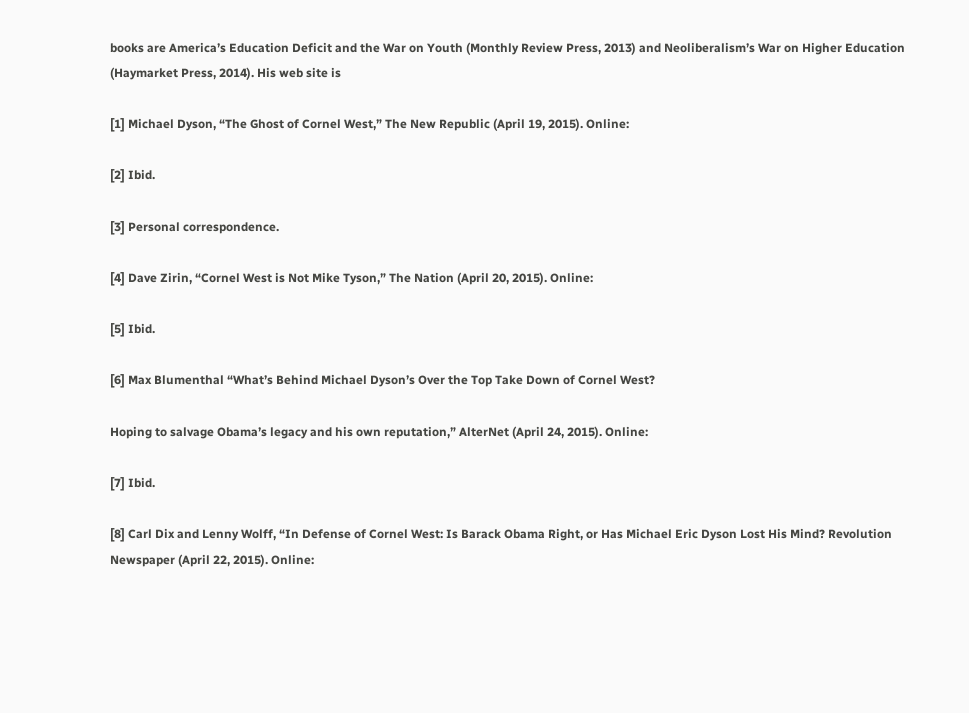books are America’s Education Deficit and the War on Youth (Monthly Review Press, 2013) and Neoliberalism’s War on Higher Education (Haymarket Press, 2014). His web site is

[1] Michael Dyson, “The Ghost of Cornel West,” The New Republic (April 19, 2015). Online:

[2] Ibid.

[3] Personal correspondence.

[4] Dave Zirin, “Cornel West is Not Mike Tyson,” The Nation (April 20, 2015). Online:

[5] Ibid.

[6] Max Blumenthal “What’s Behind Michael Dyson’s Over the Top Take Down of Cornel West?

Hoping to salvage Obama’s legacy and his own reputation,” AlterNet (April 24, 2015). Online:

[7] Ibid.

[8] Carl Dix and Lenny Wolff, “In Defense of Cornel West: Is Barack Obama Right, or Has Michael Eric Dyson Lost His Mind? Revolution Newspaper (April 22, 2015). Online: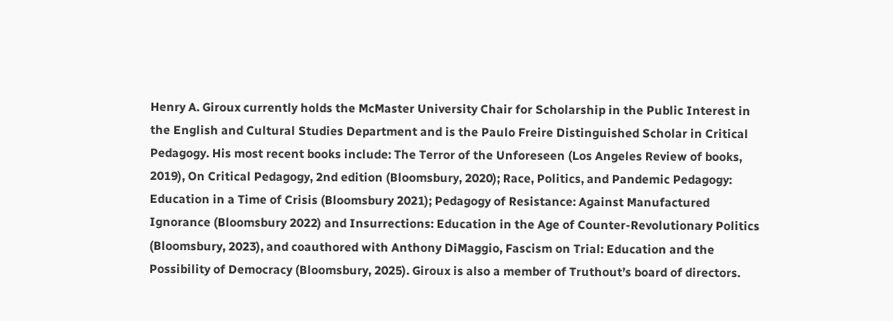Henry A. Giroux currently holds the McMaster University Chair for Scholarship in the Public Interest in the English and Cultural Studies Department and is the Paulo Freire Distinguished Scholar in Critical Pedagogy. His most recent books include: The Terror of the Unforeseen (Los Angeles Review of books, 2019), On Critical Pedagogy, 2nd edition (Bloomsbury, 2020); Race, Politics, and Pandemic Pedagogy: Education in a Time of Crisis (Bloomsbury 2021); Pedagogy of Resistance: Against Manufactured Ignorance (Bloomsbury 2022) and Insurrections: Education in the Age of Counter-Revolutionary Politics (Bloomsbury, 2023), and coauthored with Anthony DiMaggio, Fascism on Trial: Education and the Possibility of Democracy (Bloomsbury, 2025). Giroux is also a member of Truthout’s board of directors.